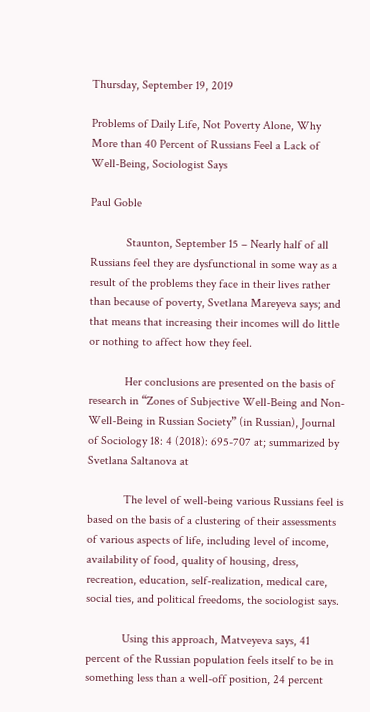Thursday, September 19, 2019

Problems of Daily Life, Not Poverty Alone, Why More than 40 Percent of Russians Feel a Lack of Well-Being, Sociologist Says

Paul Goble

            Staunton, September 15 – Nearly half of all Russians feel they are dysfunctional in some way as a result of the problems they face in their lives rather than because of poverty, Svetlana Mareyeva says; and that means that increasing their incomes will do little or nothing to affect how they feel.

            Her conclusions are presented on the basis of research in “Zones of Subjective Well-Being and Non-Well-Being in Russian Society” (in Russian), Journal of Sociology 18: 4 (2018): 695-707 at; summarized by Svetlana Saltanova at

            The level of well-being various Russians feel is based on the basis of a clustering of their assessments of various aspects of life, including level of income, availability of food, quality of housing, dress, recreation, education, self-realization, medical care, social ties, and political freedoms, the sociologist says.

            Using this approach, Matveyeva says, 41 percent of the Russian population feels itself to be in something less than a well-off position, 24 percent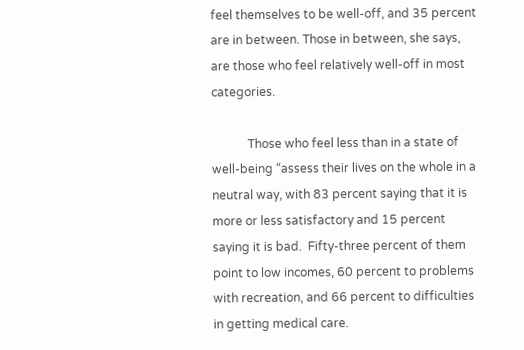feel themselves to be well-off, and 35 percent are in between. Those in between, she says, are those who feel relatively well-off in most categories.

            Those who feel less than in a state of well-being “assess their lives on the whole in a neutral way, with 83 percent saying that it is more or less satisfactory and 15 percent saying it is bad.  Fifty-three percent of them point to low incomes, 60 percent to problems with recreation, and 66 percent to difficulties in getting medical care.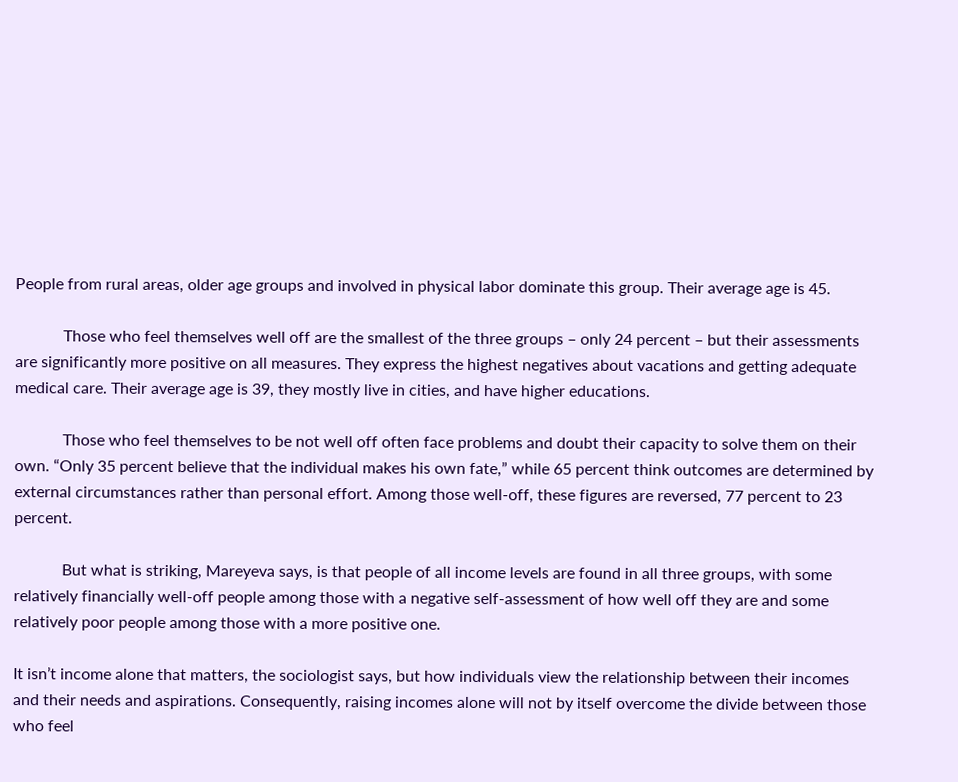People from rural areas, older age groups and involved in physical labor dominate this group. Their average age is 45.

            Those who feel themselves well off are the smallest of the three groups – only 24 percent – but their assessments are significantly more positive on all measures. They express the highest negatives about vacations and getting adequate medical care. Their average age is 39, they mostly live in cities, and have higher educations.

            Those who feel themselves to be not well off often face problems and doubt their capacity to solve them on their own. “Only 35 percent believe that the individual makes his own fate,” while 65 percent think outcomes are determined by external circumstances rather than personal effort. Among those well-off, these figures are reversed, 77 percent to 23 percent.

            But what is striking, Mareyeva says, is that people of all income levels are found in all three groups, with some relatively financially well-off people among those with a negative self-assessment of how well off they are and some relatively poor people among those with a more positive one.

It isn’t income alone that matters, the sociologist says, but how individuals view the relationship between their incomes and their needs and aspirations. Consequently, raising incomes alone will not by itself overcome the divide between those who feel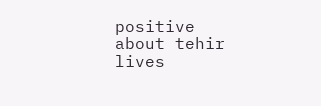positive about tehir lives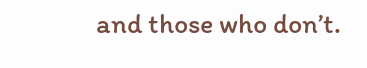and those who don’t.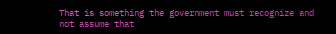That is something the government must recognize and not assume that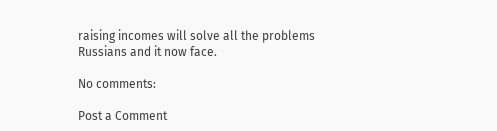raising incomes will solve all the problems Russians and it now face.

No comments:

Post a Comment